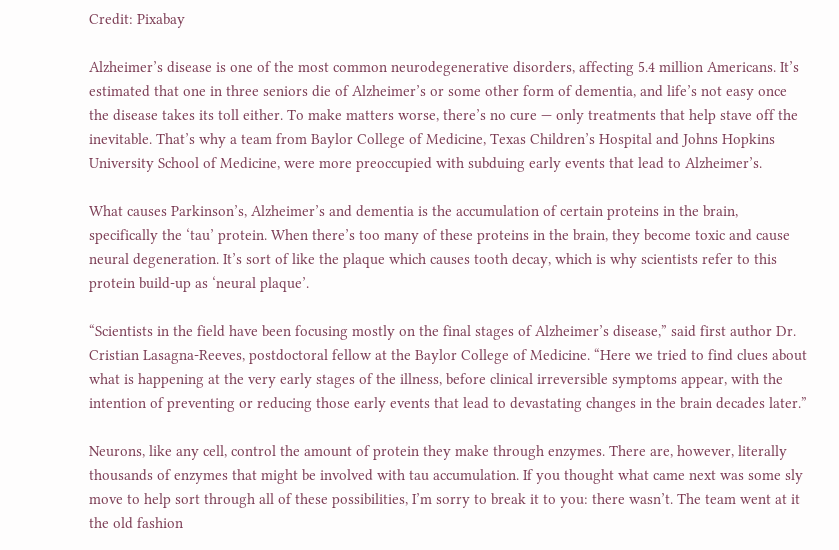Credit: Pixabay

Alzheimer’s disease is one of the most common neurodegenerative disorders, affecting 5.4 million Americans. It’s estimated that one in three seniors die of Alzheimer’s or some other form of dementia, and life’s not easy once the disease takes its toll either. To make matters worse, there’s no cure — only treatments that help stave off the inevitable. That’s why a team from Baylor College of Medicine, Texas Children’s Hospital and Johns Hopkins University School of Medicine, were more preoccupied with subduing early events that lead to Alzheimer’s.

What causes Parkinson’s, Alzheimer’s and dementia is the accumulation of certain proteins in the brain, specifically the ‘tau’ protein. When there’s too many of these proteins in the brain, they become toxic and cause neural degeneration. It’s sort of like the plaque which causes tooth decay, which is why scientists refer to this protein build-up as ‘neural plaque’.

“Scientists in the field have been focusing mostly on the final stages of Alzheimer’s disease,” said first author Dr. Cristian Lasagna-Reeves, postdoctoral fellow at the Baylor College of Medicine. “Here we tried to find clues about what is happening at the very early stages of the illness, before clinical irreversible symptoms appear, with the intention of preventing or reducing those early events that lead to devastating changes in the brain decades later.”

Neurons, like any cell, control the amount of protein they make through enzymes. There are, however, literally thousands of enzymes that might be involved with tau accumulation. If you thought what came next was some sly move to help sort through all of these possibilities, I’m sorry to break it to you: there wasn’t. The team went at it the old fashion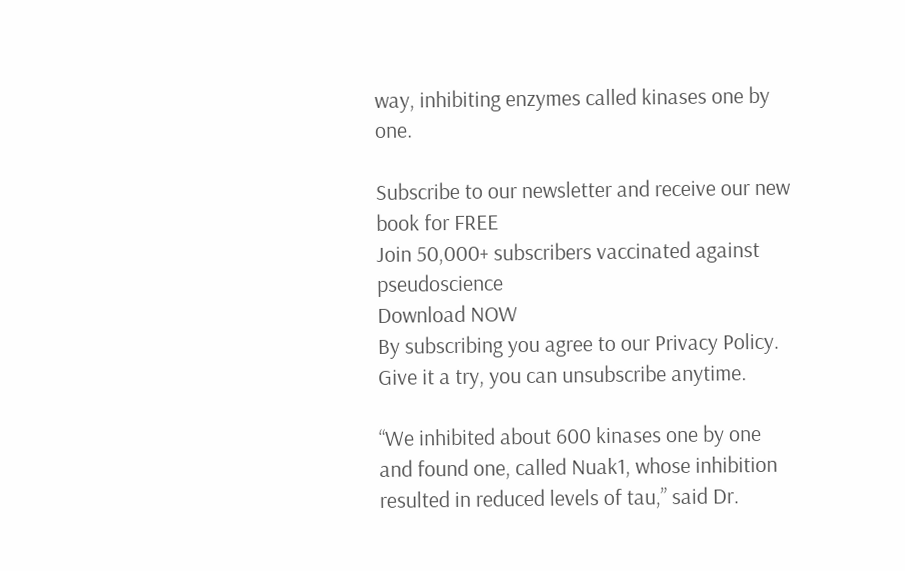way, inhibiting enzymes called kinases one by one.

Subscribe to our newsletter and receive our new book for FREE
Join 50,000+ subscribers vaccinated against pseudoscience
Download NOW
By subscribing you agree to our Privacy Policy. Give it a try, you can unsubscribe anytime.

“We inhibited about 600 kinases one by one and found one, called Nuak1, whose inhibition resulted in reduced levels of tau,” said Dr.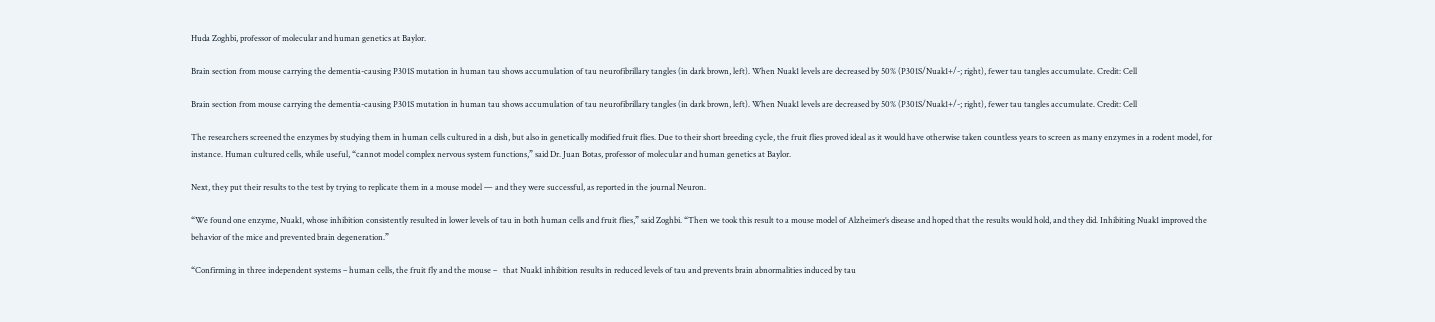Huda Zoghbi, professor of molecular and human genetics at Baylor.

Brain section from mouse carrying the dementia-causing P301S mutation in human tau shows accumulation of tau neurofibrillary tangles (in dark brown, left). When Nuak1 levels are decreased by 50% (P301S/Nuak1+/-; right), fewer tau tangles accumulate. Credit: Cell

Brain section from mouse carrying the dementia-causing P301S mutation in human tau shows accumulation of tau neurofibrillary tangles (in dark brown, left). When Nuak1 levels are decreased by 50% (P301S/Nuak1+/-; right), fewer tau tangles accumulate. Credit: Cell

The researchers screened the enzymes by studying them in human cells cultured in a dish, but also in genetically modified fruit flies. Due to their short breeding cycle, the fruit flies proved ideal as it would have otherwise taken countless years to screen as many enzymes in a rodent model, for instance. Human cultured cells, while useful, “cannot model complex nervous system functions,” said Dr. Juan Botas, professor of molecular and human genetics at Baylor.

Next, they put their results to the test by trying to replicate them in a mouse model — and they were successful, as reported in the journal Neuron.

“We found one enzyme, Nuak1, whose inhibition consistently resulted in lower levels of tau in both human cells and fruit flies,” said Zoghbi. “Then we took this result to a mouse model of Alzheimer’s disease and hoped that the results would hold, and they did. Inhibiting Nuak1 improved the behavior of the mice and prevented brain degeneration.”

“Confirming in three independent systems – human cells, the fruit fly and the mouse –   that Nuak1 inhibition results in reduced levels of tau and prevents brain abnormalities induced by tau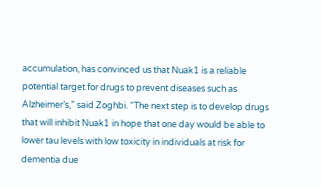accumulation, has convinced us that Nuak1 is a reliable potential target for drugs to prevent diseases such as Alzheimer’s,” said Zoghbi. “The next step is to develop drugs that will inhibit Nuak1 in hope that one day would be able to lower tau levels with low toxicity in individuals at risk for dementia due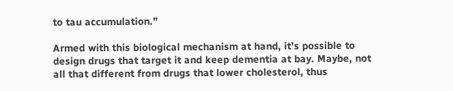to tau accumulation.”

Armed with this biological mechanism at hand, it’s possible to design drugs that target it and keep dementia at bay. Maybe, not all that different from drugs that lower cholesterol, thus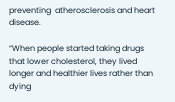preventing  atherosclerosis and heart disease.

“When people started taking drugs that lower cholesterol, they lived longer and healthier lives rather than dying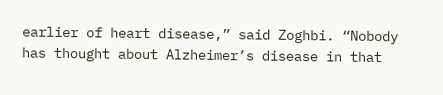earlier of heart disease,” said Zoghbi. “Nobody has thought about Alzheimer’s disease in that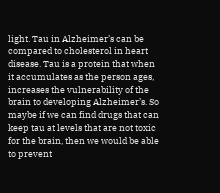light. Tau in Alzheimer’s can be compared to cholesterol in heart disease. Tau is a protein that when it accumulates as the person ages, increases the vulnerability of the brain to developing Alzheimer’s. So maybe if we can find drugs that can keep tau at levels that are not toxic for the brain, then we would be able to prevent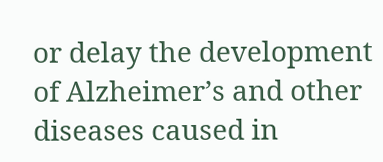or delay the development of Alzheimer’s and other diseases caused in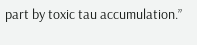part by toxic tau accumulation.”